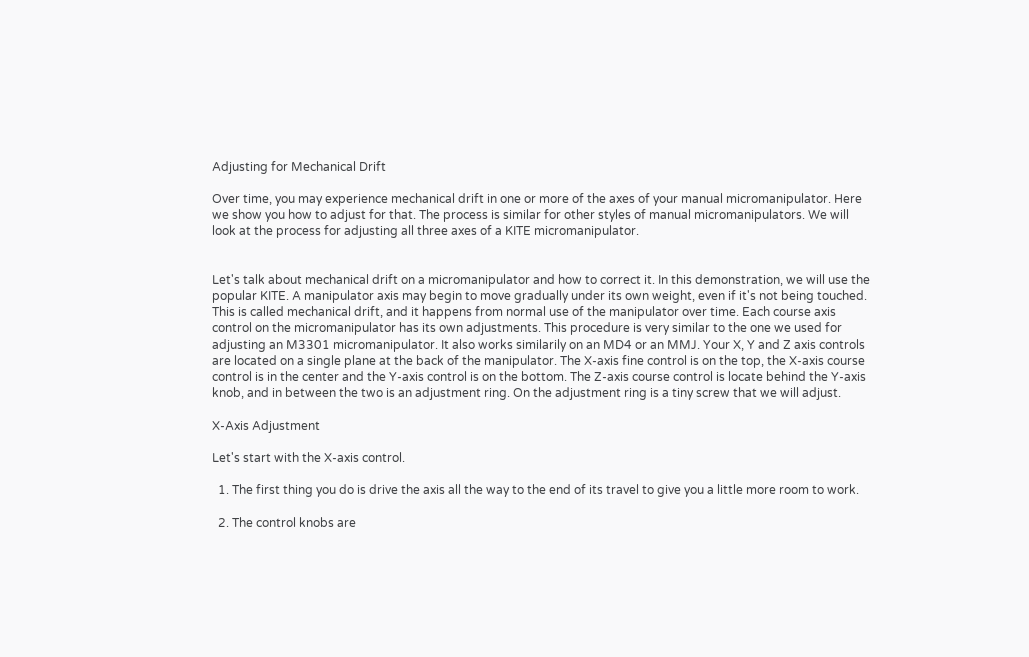Adjusting for Mechanical Drift

Over time, you may experience mechanical drift in one or more of the axes of your manual micromanipulator. Here we show you how to adjust for that. The process is similar for other styles of manual micromanipulators. We will look at the process for adjusting all three axes of a KITE micromanipulator.


Let's talk about mechanical drift on a micromanipulator and how to correct it. In this demonstration, we will use the popular KITE. A manipulator axis may begin to move gradually under its own weight, even if it's not being touched. This is called mechanical drift, and it happens from normal use of the manipulator over time. Each course axis control on the micromanipulator has its own adjustments. This procedure is very similar to the one we used for adjusting an M3301 micromanipulator. It also works similarily on an MD4 or an MMJ. Your X, Y and Z axis controls are located on a single plane at the back of the manipulator. The X-axis fine control is on the top, the X-axis course control is in the center and the Y-axis control is on the bottom. The Z-axis course control is locate behind the Y-axis knob, and in between the two is an adjustment ring. On the adjustment ring is a tiny screw that we will adjust.

X-Axis Adjustment

Let's start with the X-axis control.

  1. The first thing you do is drive the axis all the way to the end of its travel to give you a little more room to work.

  2. The control knobs are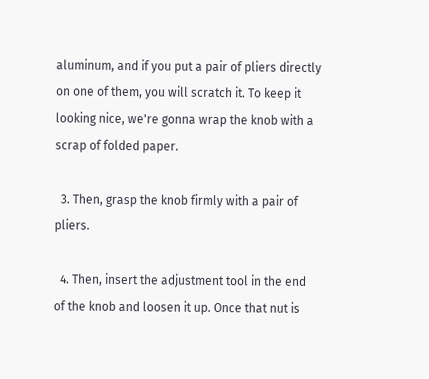aluminum, and if you put a pair of pliers directly on one of them, you will scratch it. To keep it looking nice, we're gonna wrap the knob with a scrap of folded paper.

  3. Then, grasp the knob firmly with a pair of pliers.

  4. Then, insert the adjustment tool in the end of the knob and loosen it up. Once that nut is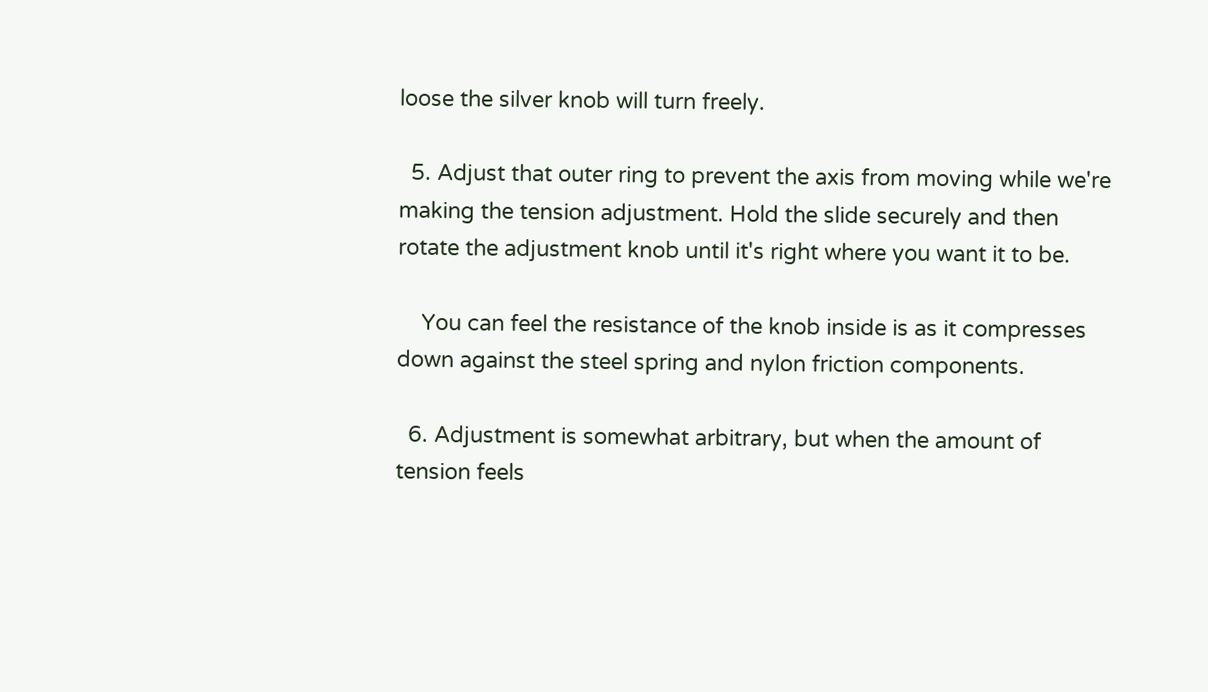loose the silver knob will turn freely.

  5. Adjust that outer ring to prevent the axis from moving while we're making the tension adjustment. Hold the slide securely and then rotate the adjustment knob until it's right where you want it to be.

    You can feel the resistance of the knob inside is as it compresses down against the steel spring and nylon friction components.

  6. Adjustment is somewhat arbitrary, but when the amount of tension feels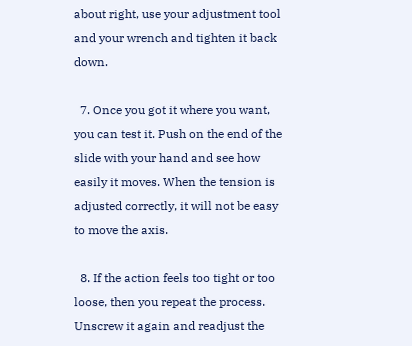about right, use your adjustment tool and your wrench and tighten it back down.

  7. Once you got it where you want, you can test it. Push on the end of the slide with your hand and see how easily it moves. When the tension is adjusted correctly, it will not be easy to move the axis.

  8. If the action feels too tight or too loose, then you repeat the process. Unscrew it again and readjust the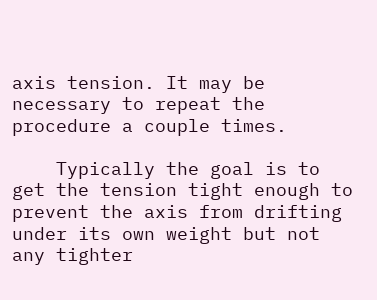axis tension. It may be necessary to repeat the procedure a couple times.

    Typically the goal is to get the tension tight enough to prevent the axis from drifting under its own weight but not any tighter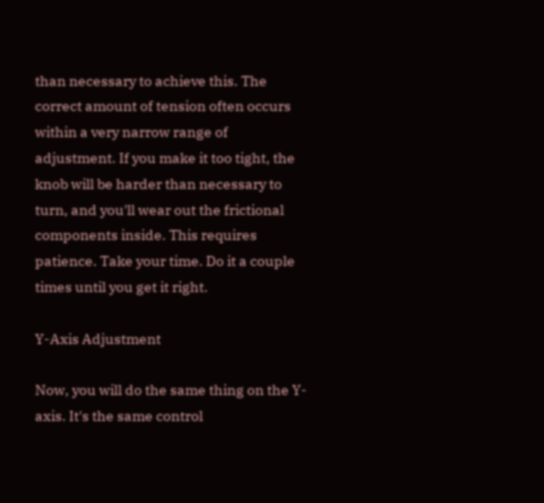than necessary to achieve this. The correct amount of tension often occurs within a very narrow range of adjustment. If you make it too tight, the knob will be harder than necessary to turn, and you'll wear out the frictional components inside. This requires patience. Take your time. Do it a couple times until you get it right.

Y-Axis Adjustment

Now, you will do the same thing on the Y-axis. It's the same control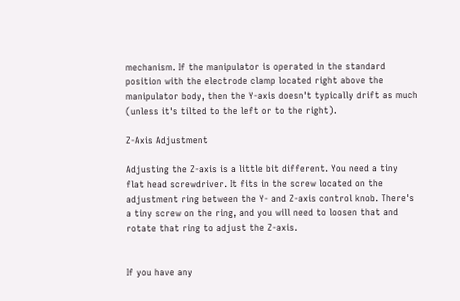mechanism. If the manipulator is operated in the standard position with the electrode clamp located right above the manipulator body, then the Y-axis doesn't typically drift as much (unless it's tilted to the left or to the right).

Z-Axis Adjustment

Adjusting the Z-axis is a little bit different. You need a tiny flat head screwdriver. It fits in the screw located on the adjustment ring between the Y- and Z-axis control knob. There's a tiny screw on the ring, and you will need to loosen that and rotate that ring to adjust the Z-axis.


If you have any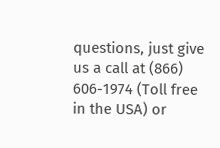questions, just give us a call at (866) 606-1974 (Toll free in the USA) or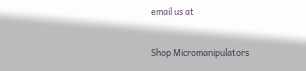email us at


Shop Micromanipulators